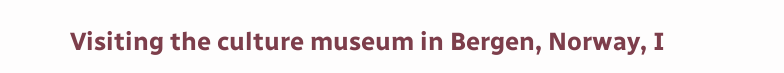Visiting the culture museum in Bergen, Norway, I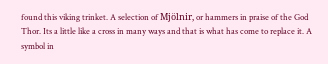found this viking trinket. A selection of Mjölnir, or hammers in praise of the God Thor. Its a little like a cross in many ways and that is what has come to replace it. A symbol in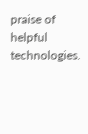praise of helpful technologies.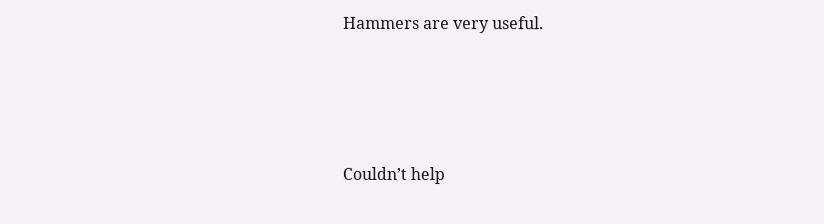Hammers are very useful.




Couldn’t help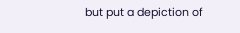but put a depiction of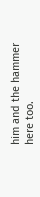him and the hammer here too.